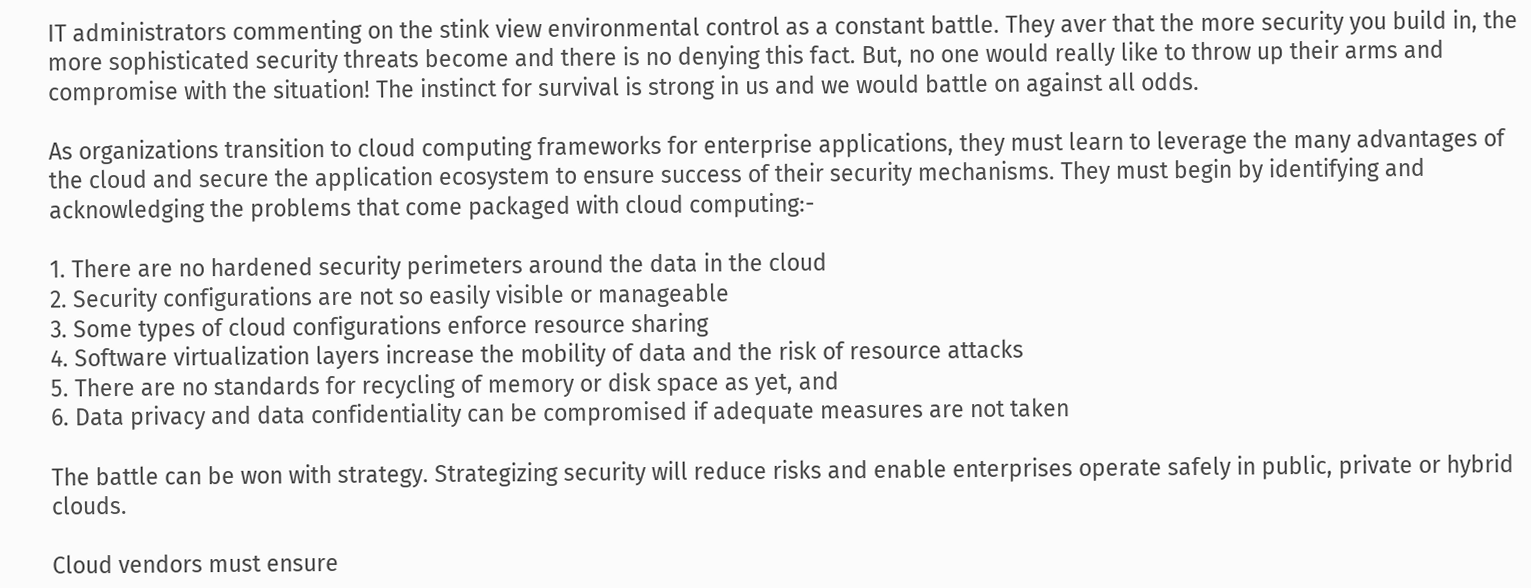IT administrators commenting on the stink view environmental control as a constant battle. They aver that the more security you build in, the more sophisticated security threats become and there is no denying this fact. But, no one would really like to throw up their arms and compromise with the situation! The instinct for survival is strong in us and we would battle on against all odds.

As organizations transition to cloud computing frameworks for enterprise applications, they must learn to leverage the many advantages of the cloud and secure the application ecosystem to ensure success of their security mechanisms. They must begin by identifying and acknowledging the problems that come packaged with cloud computing:-

1. There are no hardened security perimeters around the data in the cloud
2. Security configurations are not so easily visible or manageable
3. Some types of cloud configurations enforce resource sharing
4. Software virtualization layers increase the mobility of data and the risk of resource attacks
5. There are no standards for recycling of memory or disk space as yet, and
6. Data privacy and data confidentiality can be compromised if adequate measures are not taken

The battle can be won with strategy. Strategizing security will reduce risks and enable enterprises operate safely in public, private or hybrid clouds.

Cloud vendors must ensure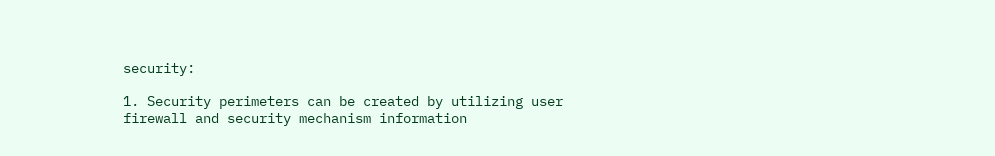security:

1. Security perimeters can be created by utilizing user firewall and security mechanism information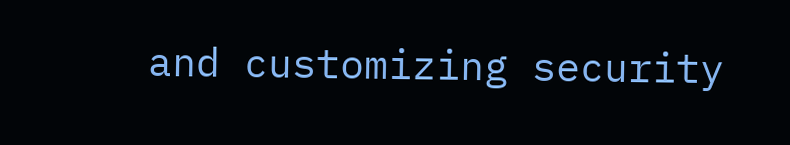and customizing security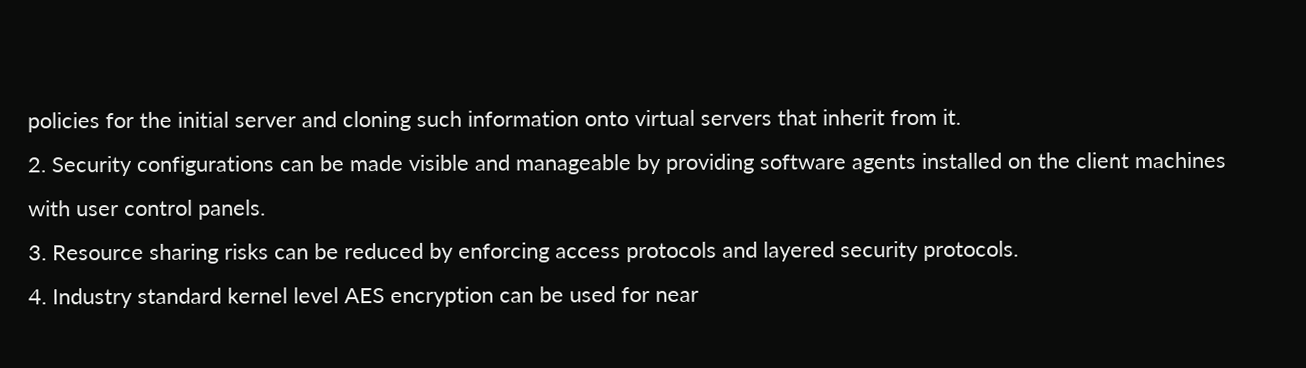policies for the initial server and cloning such information onto virtual servers that inherit from it.
2. Security configurations can be made visible and manageable by providing software agents installed on the client machines with user control panels.
3. Resource sharing risks can be reduced by enforcing access protocols and layered security protocols.
4. Industry standard kernel level AES encryption can be used for near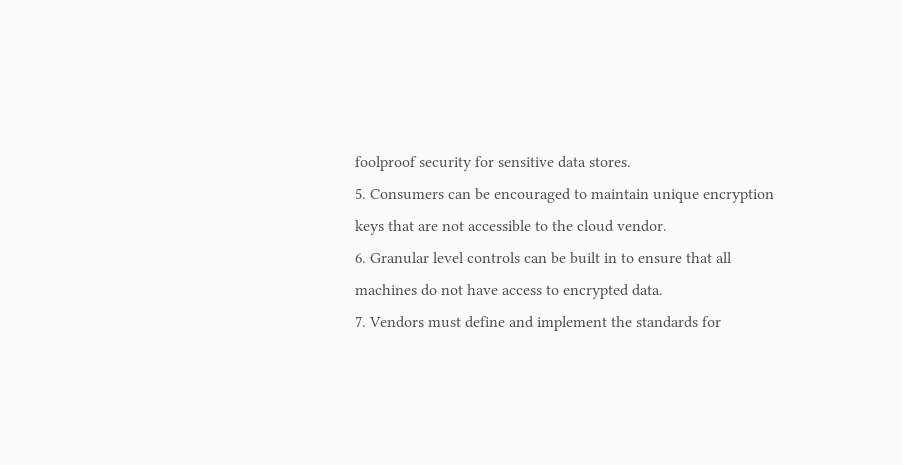foolproof security for sensitive data stores.
5. Consumers can be encouraged to maintain unique encryption keys that are not accessible to the cloud vendor.
6. Granular level controls can be built in to ensure that all machines do not have access to encrypted data.
7. Vendors must define and implement the standards for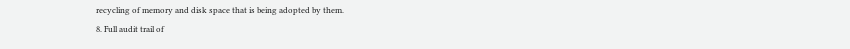recycling of memory and disk space that is being adopted by them.
8. Full audit trail of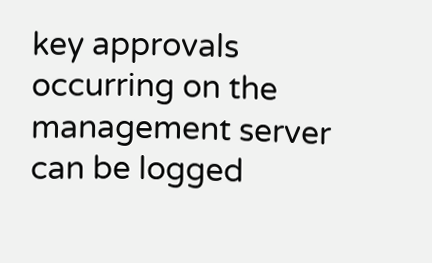key approvals occurring on the management server can be logged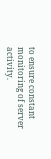to ensure constant monitoring of server activity.